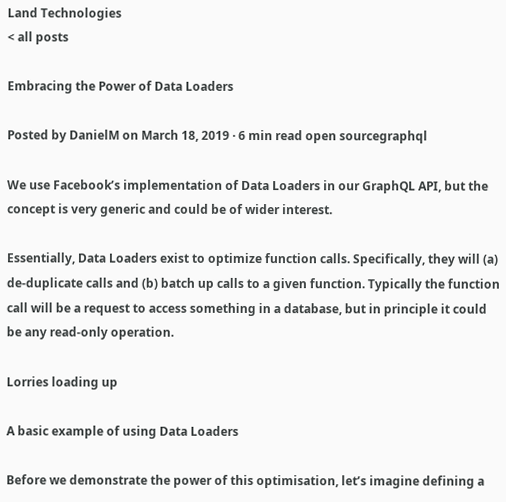Land Technologies
< all posts

Embracing the Power of Data Loaders

Posted by DanielM on March 18, 2019 · 6 min read open sourcegraphql

We use Facebook’s implementation of Data Loaders in our GraphQL API, but the concept is very generic and could be of wider interest.

Essentially, Data Loaders exist to optimize function calls. Specifically, they will (a) de-duplicate calls and (b) batch up calls to a given function. Typically the function call will be a request to access something in a database, but in principle it could be any read-only operation.

Lorries loading up

A basic example of using Data Loaders

Before we demonstrate the power of this optimisation, let’s imagine defining a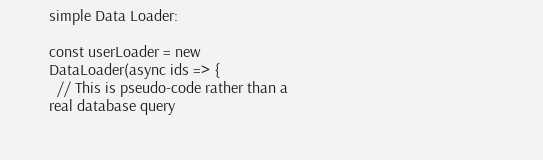simple Data Loader:

const userLoader = new DataLoader(async ids => {
  // This is pseudo-code rather than a real database query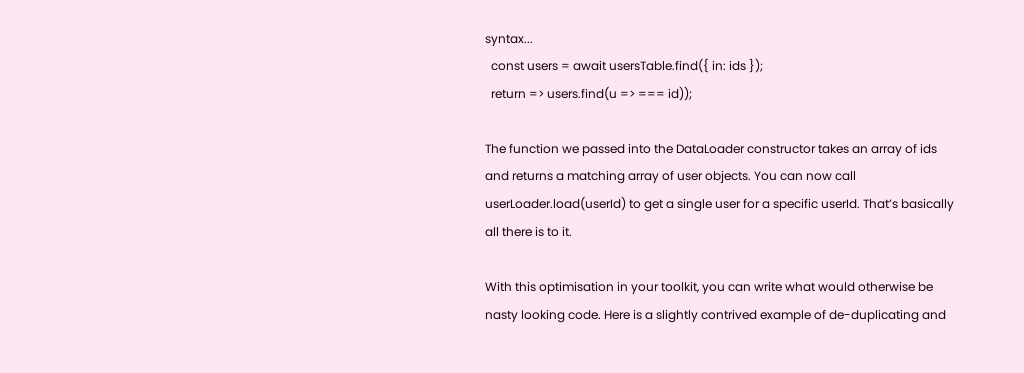syntax...
  const users = await usersTable.find({ in: ids });
  return => users.find(u => === id));

The function we passed into the DataLoader constructor takes an array of ids and returns a matching array of user objects. You can now call userLoader.load(userId) to get a single user for a specific userId. That’s basically all there is to it.

With this optimisation in your toolkit, you can write what would otherwise be nasty looking code. Here is a slightly contrived example of de-duplicating and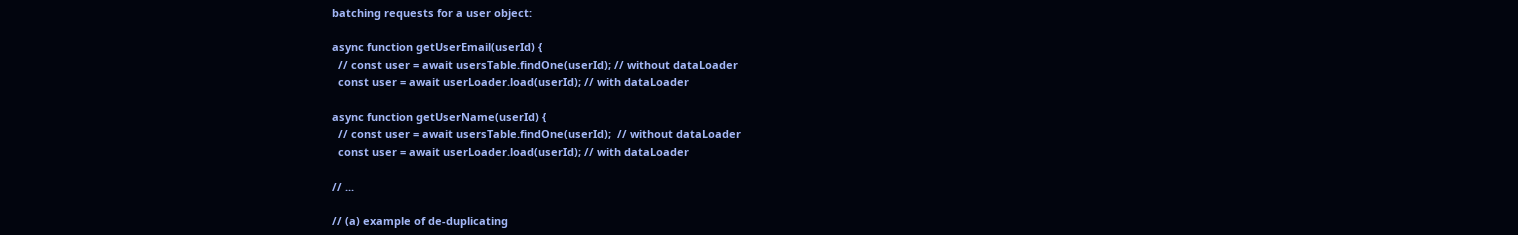batching requests for a user object:

async function getUserEmail(userId) {
  // const user = await usersTable.findOne(userId); // without dataLoader
  const user = await userLoader.load(userId); // with dataLoader

async function getUserName(userId) {
  // const user = await usersTable.findOne(userId);  // without dataLoader
  const user = await userLoader.load(userId); // with dataLoader

// ...

// (a) example of de-duplicating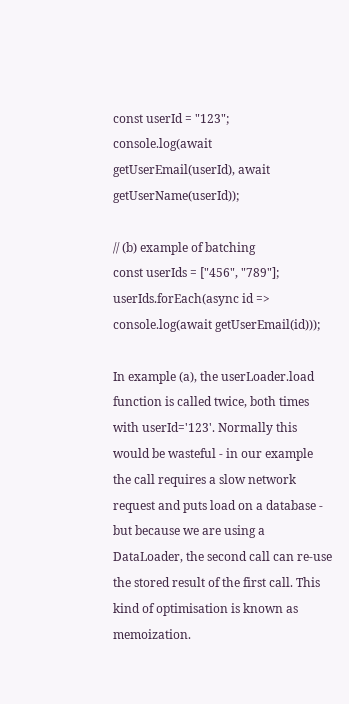const userId = "123";
console.log(await getUserEmail(userId), await getUserName(userId));

// (b) example of batching
const userIds = ["456", "789"];
userIds.forEach(async id => console.log(await getUserEmail(id)));

In example (a), the userLoader.load function is called twice, both times with userId='123'. Normally this would be wasteful - in our example the call requires a slow network request and puts load on a database - but because we are using a DataLoader, the second call can re-use the stored result of the first call. This kind of optimisation is known as memoization.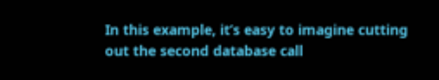In this example, it’s easy to imagine cutting out the second database call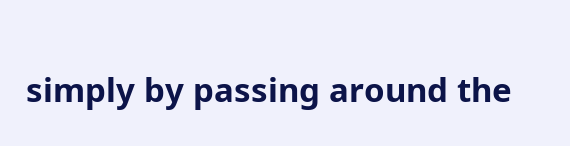simply by passing around the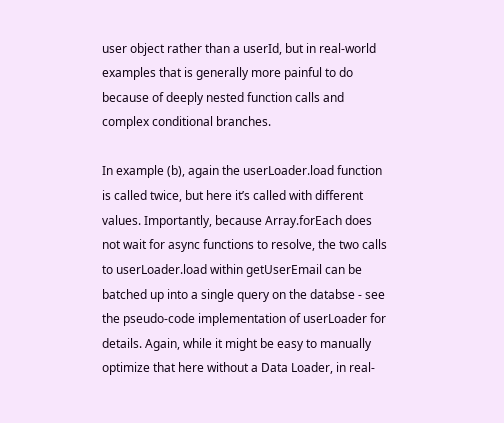user object rather than a userId, but in real-world examples that is generally more painful to do because of deeply nested function calls and complex conditional branches.

In example (b), again the userLoader.load function is called twice, but here it’s called with different values. Importantly, because Array.forEach does not wait for async functions to resolve, the two calls to userLoader.load within getUserEmail can be batched up into a single query on the databse - see the pseudo-code implementation of userLoader for details. Again, while it might be easy to manually optimize that here without a Data Loader, in real-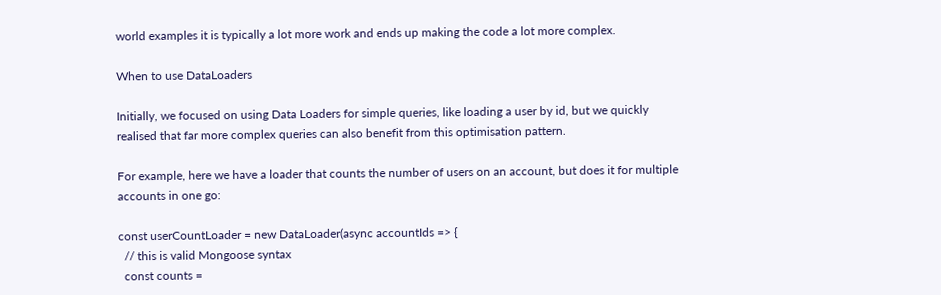world examples it is typically a lot more work and ends up making the code a lot more complex.

When to use DataLoaders

Initially, we focused on using Data Loaders for simple queries, like loading a user by id, but we quickly realised that far more complex queries can also benefit from this optimisation pattern.

For example, here we have a loader that counts the number of users on an account, but does it for multiple accounts in one go:

const userCountLoader = new DataLoader(async accountIds => {
  // this is valid Mongoose syntax
  const counts =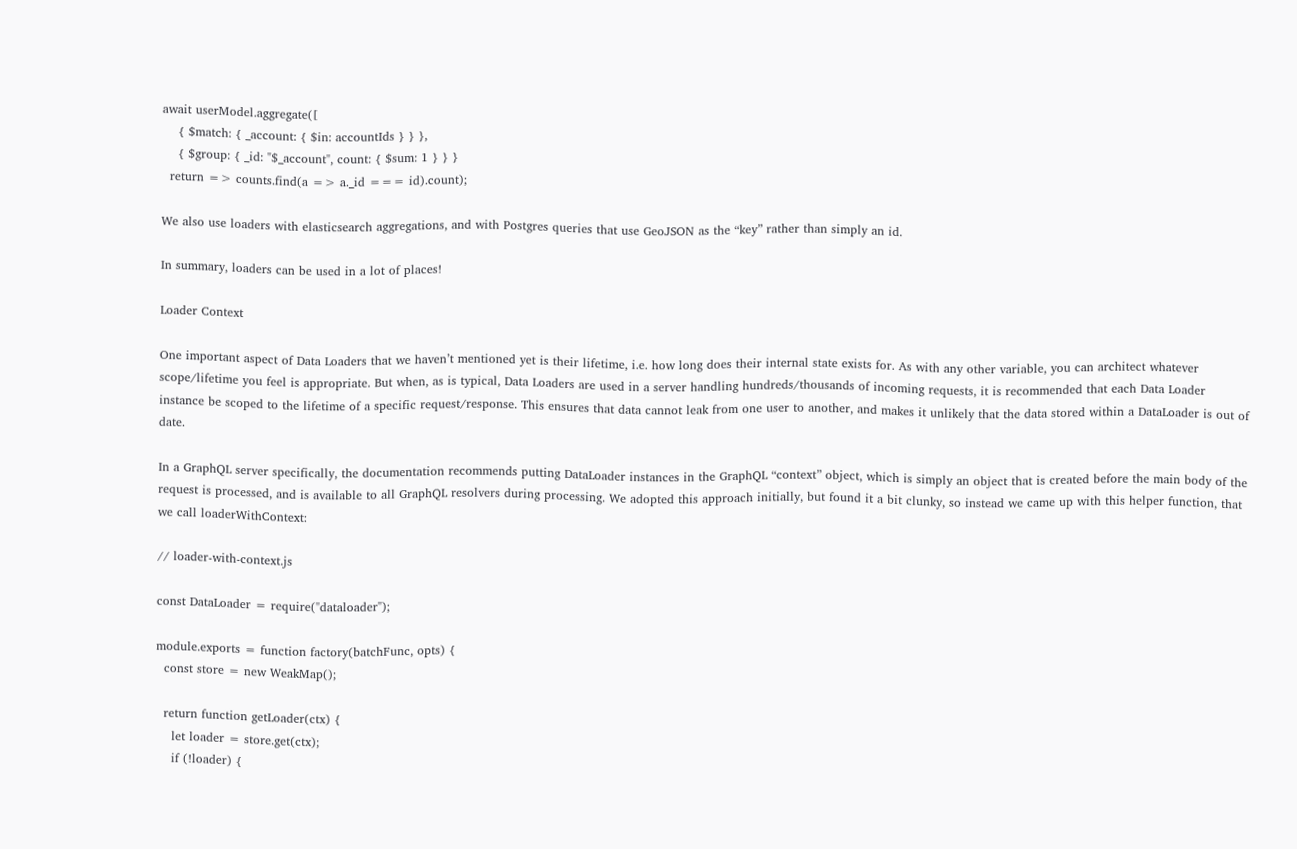await userModel.aggregate([
    { $match: { _account: { $in: accountIds } } },
    { $group: { _id: "$_account", count: { $sum: 1 } } }
  return => counts.find(a => a._id === id).count);

We also use loaders with elasticsearch aggregations, and with Postgres queries that use GeoJSON as the “key” rather than simply an id.

In summary, loaders can be used in a lot of places!

Loader Context

One important aspect of Data Loaders that we haven’t mentioned yet is their lifetime, i.e. how long does their internal state exists for. As with any other variable, you can architect whatever scope/lifetime you feel is appropriate. But when, as is typical, Data Loaders are used in a server handling hundreds/thousands of incoming requests, it is recommended that each Data Loader instance be scoped to the lifetime of a specific request/response. This ensures that data cannot leak from one user to another, and makes it unlikely that the data stored within a DataLoader is out of date.

In a GraphQL server specifically, the documentation recommends putting DataLoader instances in the GraphQL “context” object, which is simply an object that is created before the main body of the request is processed, and is available to all GraphQL resolvers during processing. We adopted this approach initially, but found it a bit clunky, so instead we came up with this helper function, that we call loaderWithContext:

// loader-with-context.js

const DataLoader = require("dataloader");

module.exports = function factory(batchFunc, opts) {
  const store = new WeakMap();

  return function getLoader(ctx) {
    let loader = store.get(ctx);
    if (!loader) {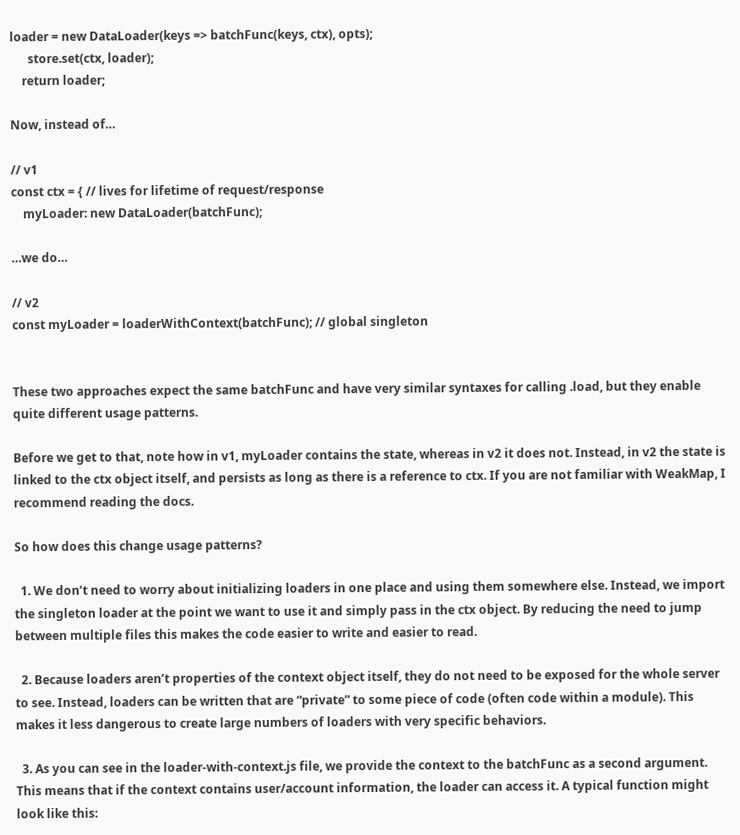loader = new DataLoader(keys => batchFunc(keys, ctx), opts);
      store.set(ctx, loader);
    return loader;

Now, instead of…

// v1
const ctx = { // lives for lifetime of request/response
    myLoader: new DataLoader(batchFunc);

…we do…

// v2
const myLoader = loaderWithContext(batchFunc); // global singleton


These two approaches expect the same batchFunc and have very similar syntaxes for calling .load, but they enable quite different usage patterns.

Before we get to that, note how in v1, myLoader contains the state, whereas in v2 it does not. Instead, in v2 the state is linked to the ctx object itself, and persists as long as there is a reference to ctx. If you are not familiar with WeakMap, I recommend reading the docs.

So how does this change usage patterns?

  1. We don’t need to worry about initializing loaders in one place and using them somewhere else. Instead, we import the singleton loader at the point we want to use it and simply pass in the ctx object. By reducing the need to jump between multiple files this makes the code easier to write and easier to read.

  2. Because loaders aren’t properties of the context object itself, they do not need to be exposed for the whole server to see. Instead, loaders can be written that are “private” to some piece of code (often code within a module). This makes it less dangerous to create large numbers of loaders with very specific behaviors.

  3. As you can see in the loader-with-context.js file, we provide the context to the batchFunc as a second argument. This means that if the context contains user/account information, the loader can access it. A typical function might look like this: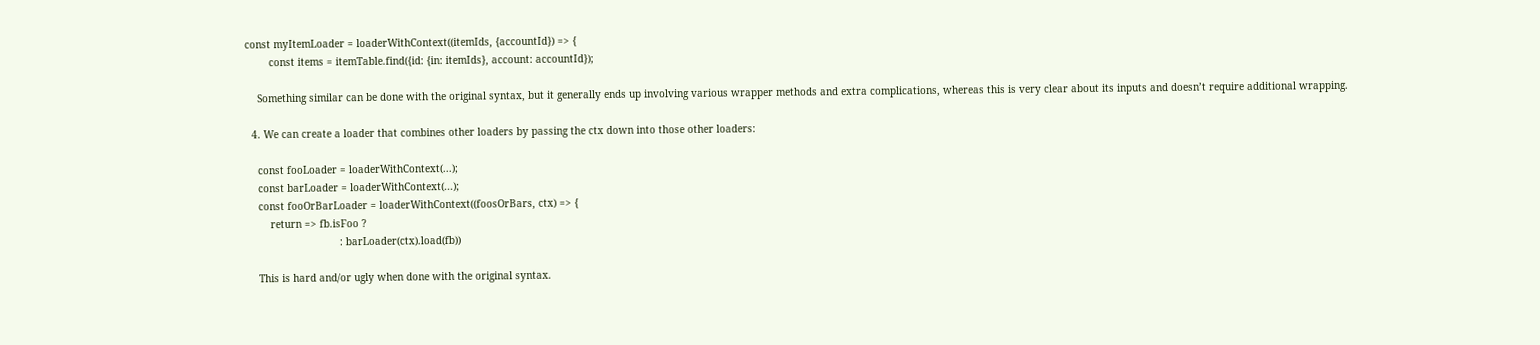const myItemLoader = loaderWithContext((itemIds, {accountId}) => {
        const items = itemTable.find({id: {in: itemIds}, account: accountId});

    Something similar can be done with the original syntax, but it generally ends up involving various wrapper methods and extra complications, whereas this is very clear about its inputs and doesn’t require additional wrapping.

  4. We can create a loader that combines other loaders by passing the ctx down into those other loaders:

    const fooLoader = loaderWithContext(...);
    const barLoader = loaderWithContext(...);
    const fooOrBarLoader = loaderWithContext((foosOrBars, ctx) => {
        return => fb.isFoo ?
                               : barLoader(ctx).load(fb))

    This is hard and/or ugly when done with the original syntax.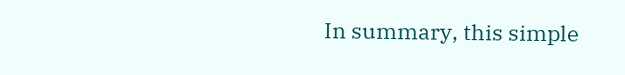In summary, this simple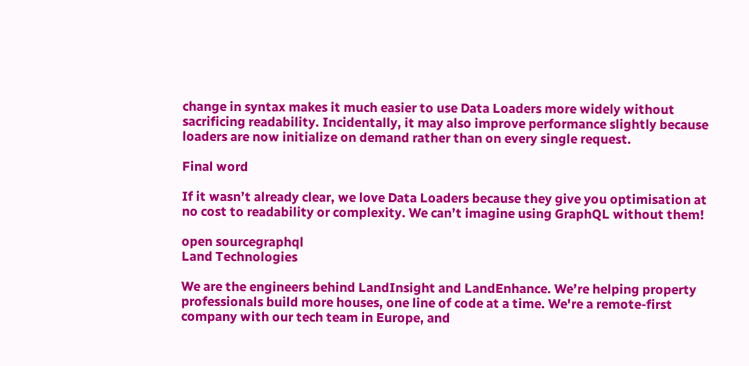change in syntax makes it much easier to use Data Loaders more widely without sacrificing readability. Incidentally, it may also improve performance slightly because loaders are now initialize on demand rather than on every single request.

Final word

If it wasn’t already clear, we love Data Loaders because they give you optimisation at no cost to readability or complexity. We can’t imagine using GraphQL without them!

open sourcegraphql
Land Technologies

We are the engineers behind LandInsight and LandEnhance. We’re helping property professionals build more houses, one line of code at a time. We're a remote-first company with our tech team in Europe, and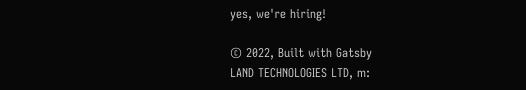yes, we're hiring!

© 2022, Built with Gatsby
LAND TECHNOLOGIES LTD, m: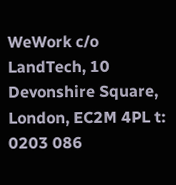WeWork c/o LandTech, 10 Devonshire Square, London, EC2M 4PL t: 0203 086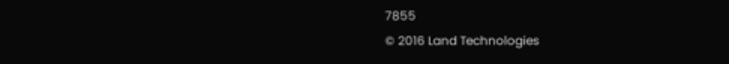7855
© 2016 Land Technologies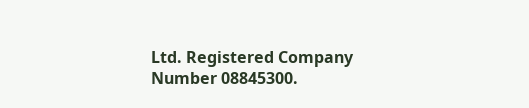Ltd. Registered Company Number 08845300.